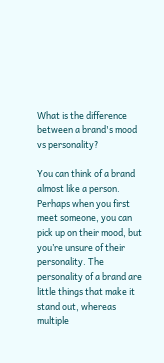What is the difference between a brand's mood vs personality?

You can think of a brand almost like a person. Perhaps when you first meet someone, you can pick up on their mood, but you’re unsure of their personality. The personality of a brand are little things that make it stand out, whereas multiple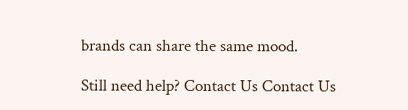brands can share the same mood.

Still need help? Contact Us Contact Us